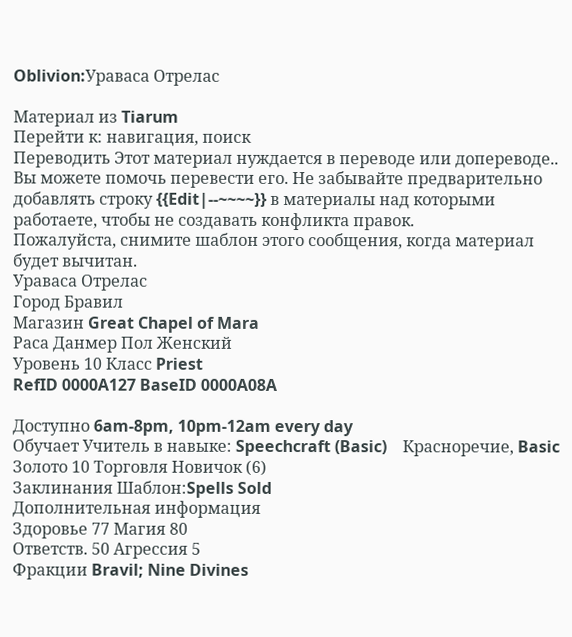Oblivion:Ураваса Отрелас

Материал из Tiarum
Перейти к: навигация, поиск
Переводить Этот материал нуждается в переводе или допереводе..
Вы можете помочь перевести его. Не забывайте предварительно добавлять строку {{Edit|--~~~~}} в материалы над которыми работаете, чтобы не создавать конфликта правок.
Пожалуйста, снимите шаблон этого сообщения, когда материал будет вычитан.
Ураваса Отрелас
Город Бравил
Магазин Great Chapel of Mara
Раса Данмер Пол Женский
Уровень 10 Класс Priest
RefID 0000A127 BaseID 0000A08A

Доступно 6am-8pm, 10pm-12am every day
Обучает Учитель в навыке: Speechcraft (Basic)    Красноречие, Basic
Золото 10 Торговля Новичок (6)
Заклинания Шаблон:Spells Sold
Дополнительная информация
Здоровье 77 Магия 80
Ответств. 50 Агрессия 5
Фракции Bravil; Nine Divines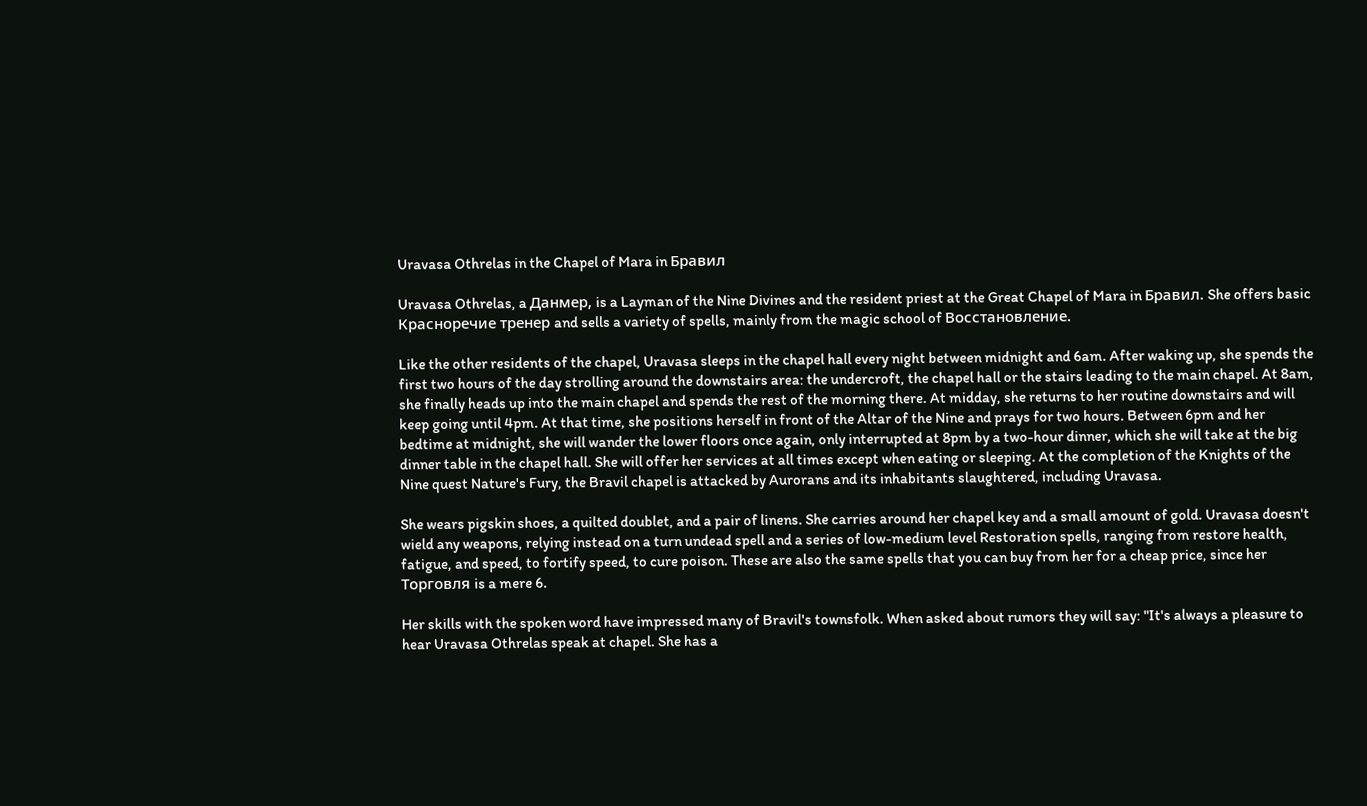Uravasa Othrelas in the Chapel of Mara in Бравил

Uravasa Othrelas, a Данмер, is a Layman of the Nine Divines and the resident priest at the Great Chapel of Mara in Бравил. She offers basic Красноречие тренер and sells a variety of spells, mainly from the magic school of Восстановление.

Like the other residents of the chapel, Uravasa sleeps in the chapel hall every night between midnight and 6am. After waking up, she spends the first two hours of the day strolling around the downstairs area: the undercroft, the chapel hall or the stairs leading to the main chapel. At 8am, she finally heads up into the main chapel and spends the rest of the morning there. At midday, she returns to her routine downstairs and will keep going until 4pm. At that time, she positions herself in front of the Altar of the Nine and prays for two hours. Between 6pm and her bedtime at midnight, she will wander the lower floors once again, only interrupted at 8pm by a two-hour dinner, which she will take at the big dinner table in the chapel hall. She will offer her services at all times except when eating or sleeping. At the completion of the Knights of the Nine quest Nature's Fury, the Bravil chapel is attacked by Aurorans and its inhabitants slaughtered, including Uravasa.

She wears pigskin shoes, a quilted doublet, and a pair of linens. She carries around her chapel key and a small amount of gold. Uravasa doesn't wield any weapons, relying instead on a turn undead spell and a series of low-medium level Restoration spells, ranging from restore health, fatigue, and speed, to fortify speed, to cure poison. These are also the same spells that you can buy from her for a cheap price, since her Торговля is a mere 6.

Her skills with the spoken word have impressed many of Bravil's townsfolk. When asked about rumors they will say: "It's always a pleasure to hear Uravasa Othrelas speak at chapel. She has a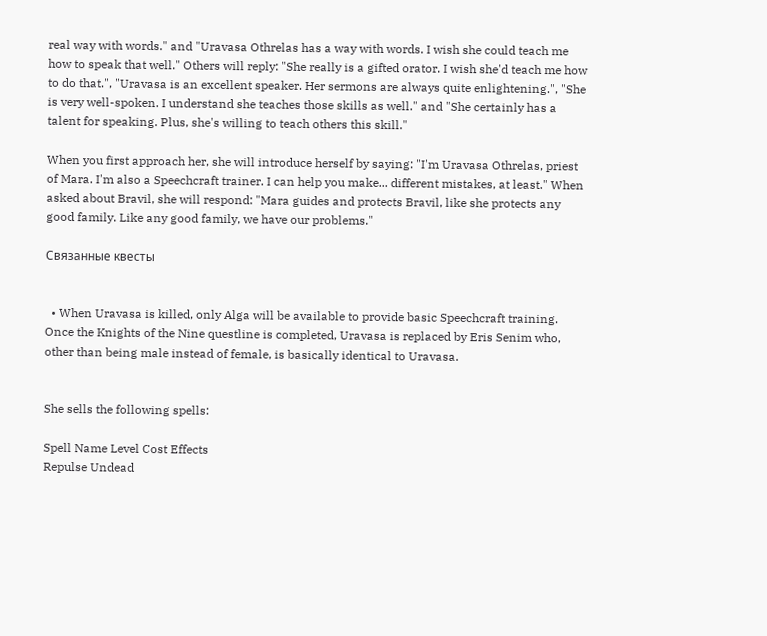real way with words." and "Uravasa Othrelas has a way with words. I wish she could teach me how to speak that well." Others will reply: "She really is a gifted orator. I wish she'd teach me how to do that.", "Uravasa is an excellent speaker. Her sermons are always quite enlightening.", "She is very well-spoken. I understand she teaches those skills as well." and "She certainly has a talent for speaking. Plus, she's willing to teach others this skill."

When you first approach her, she will introduce herself by saying: "I'm Uravasa Othrelas, priest of Mara. I'm also a Speechcraft trainer. I can help you make... different mistakes, at least." When asked about Bravil, she will respond: "Mara guides and protects Bravil, like she protects any good family. Like any good family, we have our problems."

Связанные квесты


  • When Uravasa is killed, only Alga will be available to provide basic Speechcraft training. Once the Knights of the Nine questline is completed, Uravasa is replaced by Eris Senim who, other than being male instead of female, is basically identical to Uravasa.


She sells the following spells:

Spell Name Level Cost Effects
Repulse Undead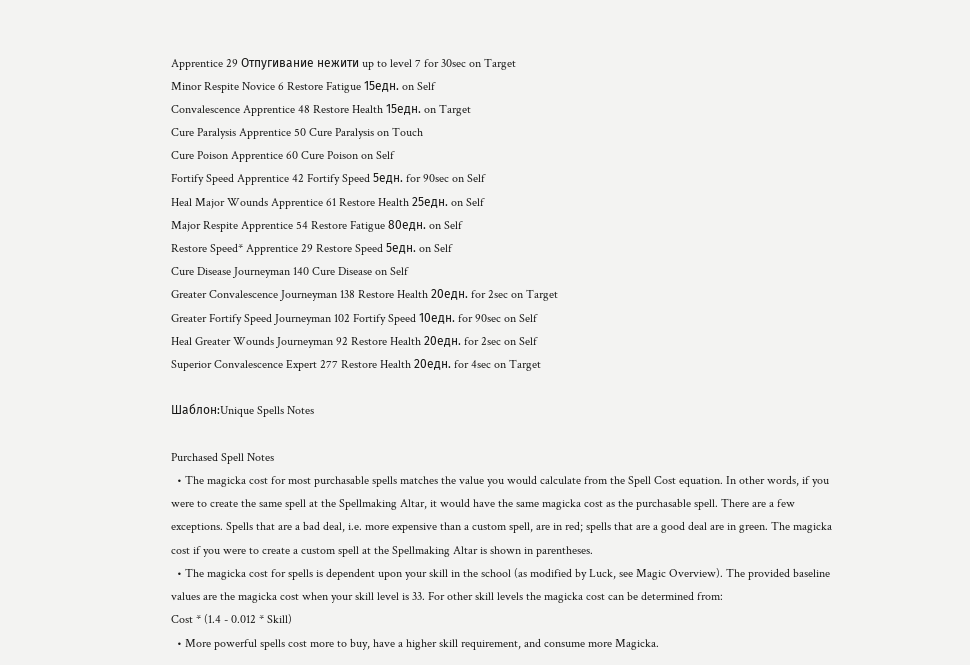Apprentice 29 Отпугивание нежити up to level 7 for 30sec on Target
Minor Respite Novice 6 Restore Fatigue 15едн. on Self
Convalescence Apprentice 48 Restore Health 15едн. on Target
Cure Paralysis Apprentice 50 Cure Paralysis on Touch
Cure Poison Apprentice 60 Cure Poison on Self
Fortify Speed Apprentice 42 Fortify Speed 5едн. for 90sec on Self
Heal Major Wounds Apprentice 61 Restore Health 25едн. on Self
Major Respite Apprentice 54 Restore Fatigue 80едн. on Self
Restore Speed* Apprentice 29 Restore Speed 5едн. on Self
Cure Disease Journeyman 140 Cure Disease on Self
Greater Convalescence Journeyman 138 Restore Health 20едн. for 2sec on Target
Greater Fortify Speed Journeyman 102 Fortify Speed 10едн. for 90sec on Self
Heal Greater Wounds Journeyman 92 Restore Health 20едн. for 2sec on Self
Superior Convalescence Expert 277 Restore Health 20едн. for 4sec on Target

Шаблон:Unique Spells Notes

Purchased Spell Notes
  • The magicka cost for most purchasable spells matches the value you would calculate from the Spell Cost equation. In other words, if you were to create the same spell at the Spellmaking Altar, it would have the same magicka cost as the purchasable spell. There are a few exceptions. Spells that are a bad deal, i.e. more expensive than a custom spell, are in red; spells that are a good deal are in green. The magicka cost if you were to create a custom spell at the Spellmaking Altar is shown in parentheses.
  • The magicka cost for spells is dependent upon your skill in the school (as modified by Luck, see Magic Overview). The provided baseline values are the magicka cost when your skill level is 33. For other skill levels the magicka cost can be determined from:
Cost * (1.4 - 0.012 * Skill)
  • More powerful spells cost more to buy, have a higher skill requirement, and consume more Magicka.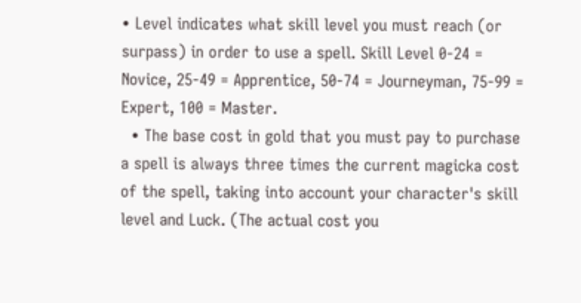• Level indicates what skill level you must reach (or surpass) in order to use a spell. Skill Level 0-24 = Novice, 25-49 = Apprentice, 50-74 = Journeyman, 75-99 = Expert, 100 = Master.
  • The base cost in gold that you must pay to purchase a spell is always three times the current magicka cost of the spell, taking into account your character's skill level and Luck. (The actual cost you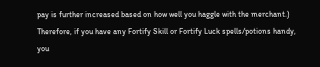pay is further increased based on how well you haggle with the merchant.) Therefore, if you have any Fortify Skill or Fortify Luck spells/potions handy, you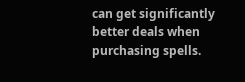can get significantly better deals when purchasing spells.